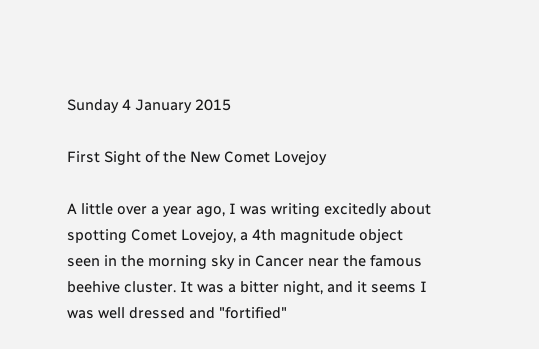Sunday 4 January 2015

First Sight of the New Comet Lovejoy

A little over a year ago, I was writing excitedly about spotting Comet Lovejoy, a 4th magnitude object seen in the morning sky in Cancer near the famous beehive cluster. It was a bitter night, and it seems I was well dressed and "fortified"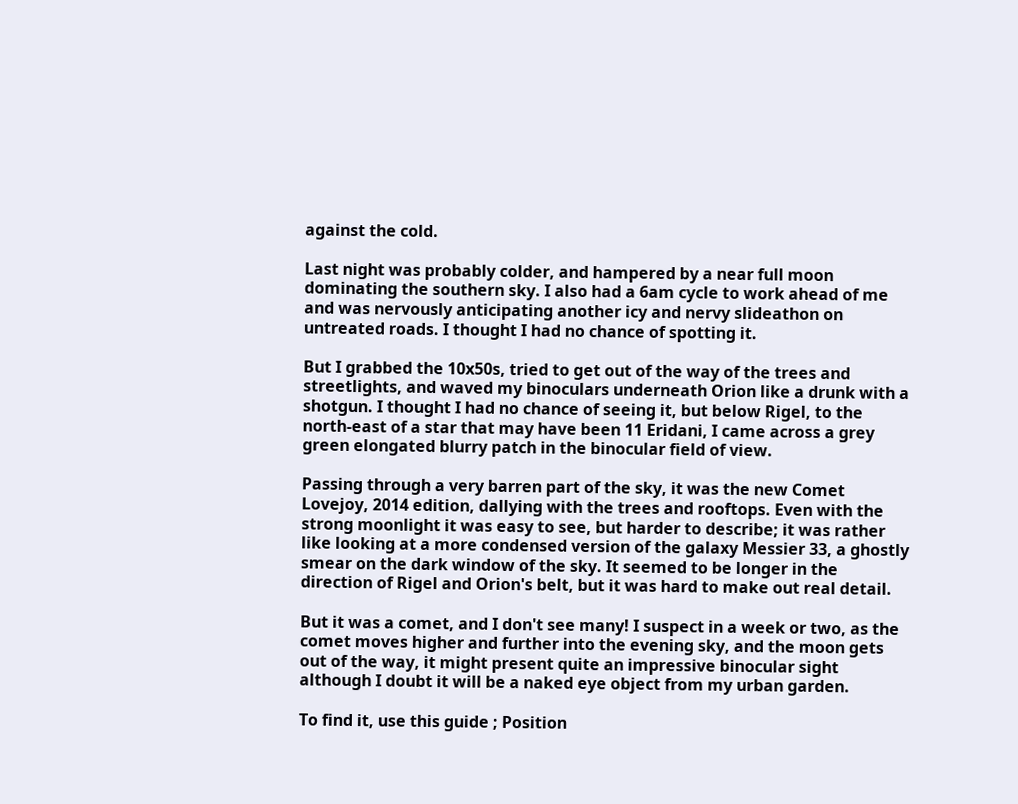against the cold.

Last night was probably colder, and hampered by a near full moon dominating the southern sky. I also had a 6am cycle to work ahead of me and was nervously anticipating another icy and nervy slideathon on untreated roads. I thought I had no chance of spotting it.

But I grabbed the 10x50s, tried to get out of the way of the trees and streetlights, and waved my binoculars underneath Orion like a drunk with a shotgun. I thought I had no chance of seeing it, but below Rigel, to the north-east of a star that may have been 11 Eridani, I came across a grey green elongated blurry patch in the binocular field of view.

Passing through a very barren part of the sky, it was the new Comet Lovejoy, 2014 edition, dallying with the trees and rooftops. Even with the strong moonlight it was easy to see, but harder to describe; it was rather like looking at a more condensed version of the galaxy Messier 33, a ghostly smear on the dark window of the sky. It seemed to be longer in the direction of Rigel and Orion's belt, but it was hard to make out real detail.

But it was a comet, and I don't see many! I suspect in a week or two, as the comet moves higher and further into the evening sky, and the moon gets out of the way, it might present quite an impressive binocular sight although I doubt it will be a naked eye object from my urban garden.

To find it, use this guide ; Position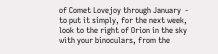of Comet Lovejoy through January  - to put it simply, for the next week, look to the right of Orion in the sky with your binoculars, from the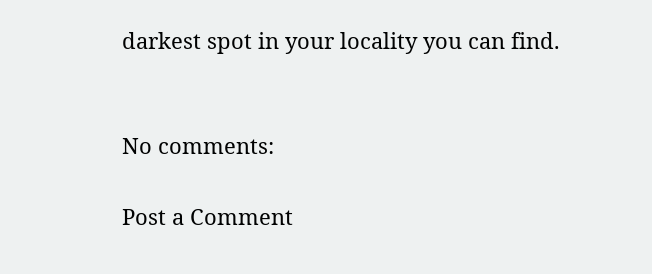darkest spot in your locality you can find.


No comments:

Post a Comment